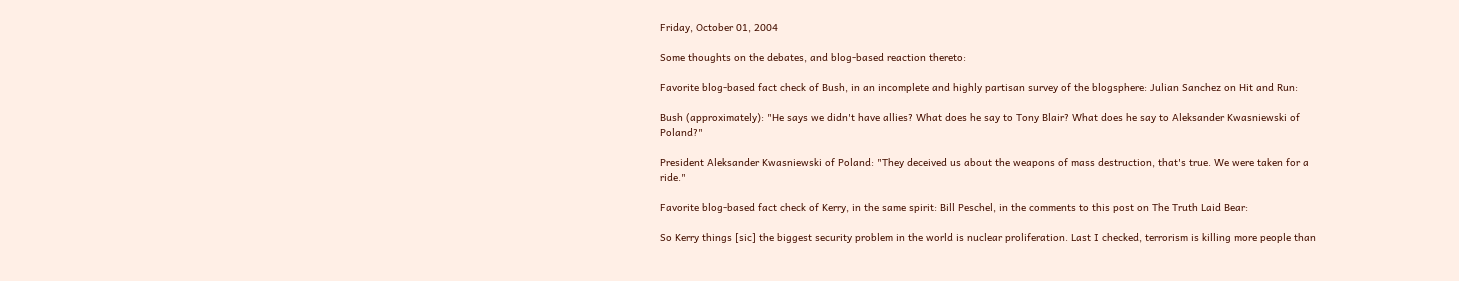Friday, October 01, 2004

Some thoughts on the debates, and blog-based reaction thereto:

Favorite blog-based fact check of Bush, in an incomplete and highly partisan survey of the blogsphere: Julian Sanchez on Hit and Run:

Bush (approximately): "He says we didn't have allies? What does he say to Tony Blair? What does he say to Aleksander Kwasniewski of Poland?"

President Aleksander Kwasniewski of Poland: "They deceived us about the weapons of mass destruction, that's true. We were taken for a ride."

Favorite blog-based fact check of Kerry, in the same spirit: Bill Peschel, in the comments to this post on The Truth Laid Bear:

So Kerry things [sic] the biggest security problem in the world is nuclear proliferation. Last I checked, terrorism is killing more people than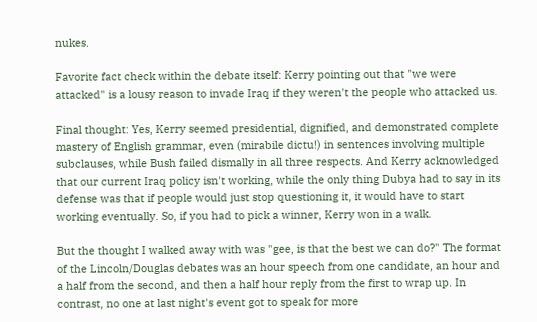nukes.

Favorite fact check within the debate itself: Kerry pointing out that "we were attacked" is a lousy reason to invade Iraq if they weren't the people who attacked us.

Final thought: Yes, Kerry seemed presidential, dignified, and demonstrated complete mastery of English grammar, even (mirabile dictu!) in sentences involving multiple subclauses, while Bush failed dismally in all three respects. And Kerry acknowledged that our current Iraq policy isn't working, while the only thing Dubya had to say in its defense was that if people would just stop questioning it, it would have to start working eventually. So, if you had to pick a winner, Kerry won in a walk.

But the thought I walked away with was "gee, is that the best we can do?" The format of the Lincoln/Douglas debates was an hour speech from one candidate, an hour and a half from the second, and then a half hour reply from the first to wrap up. In contrast, no one at last night's event got to speak for more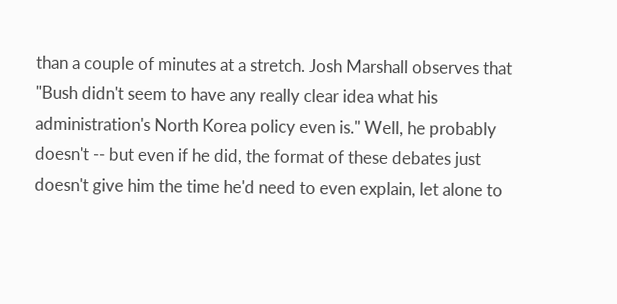than a couple of minutes at a stretch. Josh Marshall observes that "Bush didn't seem to have any really clear idea what his administration's North Korea policy even is." Well, he probably doesn't -- but even if he did, the format of these debates just doesn't give him the time he'd need to even explain, let alone to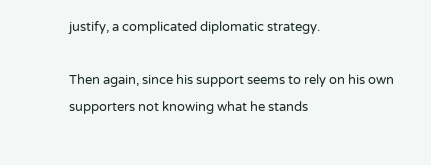justify, a complicated diplomatic strategy.

Then again, since his support seems to rely on his own supporters not knowing what he stands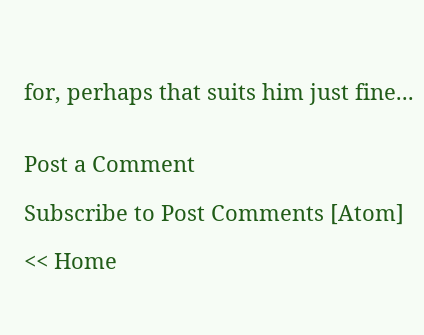for, perhaps that suits him just fine...


Post a Comment

Subscribe to Post Comments [Atom]

<< Home